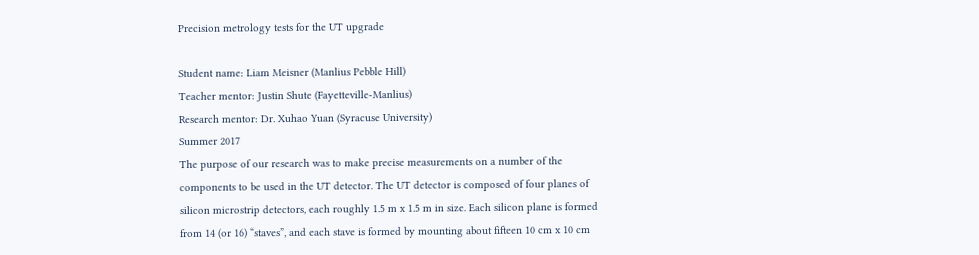Precision metrology tests for the UT upgrade

Student name: Liam Meisner (Manlius Pebble Hill)
Teacher mentor: Justin Shute (Fayetteville-Manlius)
Research mentor: Dr. Xuhao Yuan (Syracuse University)
Summer 2017
The purpose of our research was to make precise measurements on a number of the
components to be used in the UT detector. The UT detector is composed of four planes of
silicon microstrip detectors, each roughly 1.5 m x 1.5 m in size. Each silicon plane is formed
from 14 (or 16) “staves”, and each stave is formed by mounting about fifteen 10 cm x 10 cm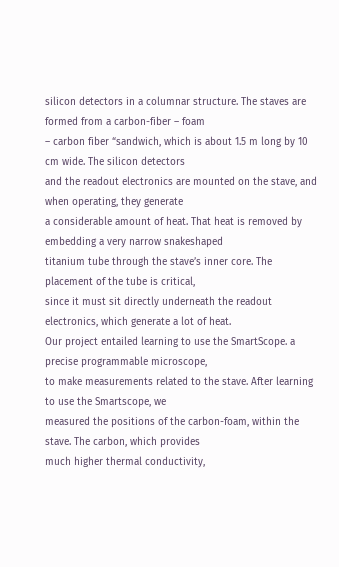silicon detectors in a columnar structure. The staves are formed from a carbon-fiber – foam
– carbon fiber “sandwich, which is about 1.5 m long by 10 cm wide. The silicon detectors
and the readout electronics are mounted on the stave, and when operating, they generate
a considerable amount of heat. That heat is removed by embedding a very narrow snakeshaped
titanium tube through the stave’s inner core. The placement of the tube is critical,
since it must sit directly underneath the readout electronics, which generate a lot of heat.
Our project entailed learning to use the SmartScope. a precise programmable microscope,
to make measurements related to the stave. After learning to use the Smartscope, we
measured the positions of the carbon-foam, within the stave. The carbon, which provides
much higher thermal conductivity,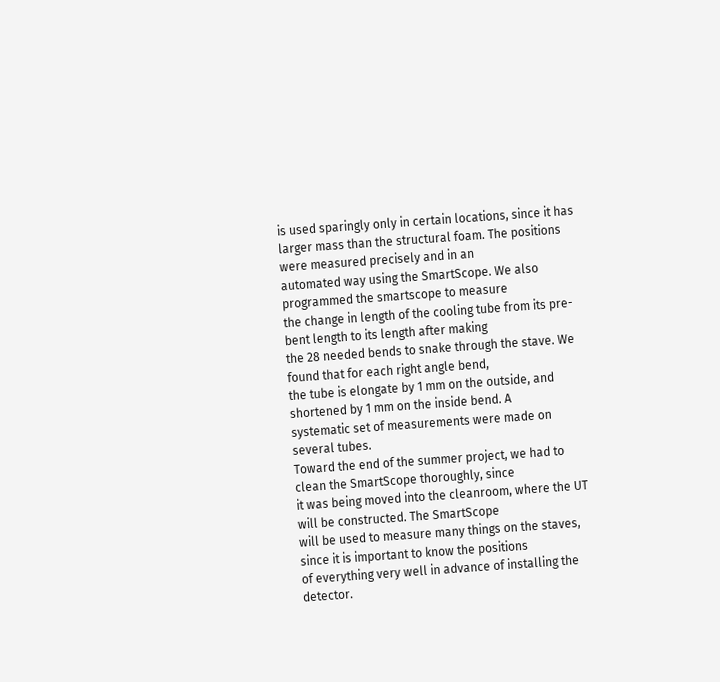is used sparingly only in certain locations, since it has
larger mass than the structural foam. The positions were measured precisely and in an
automated way using the SmartScope. We also programmed the smartscope to measure
the change in length of the cooling tube from its pre-bent length to its length after making
the 28 needed bends to snake through the stave. We found that for each right angle bend,
the tube is elongate by 1 mm on the outside, and shortened by 1 mm on the inside bend. A
systematic set of measurements were made on several tubes.
Toward the end of the summer project, we had to clean the SmartScope thoroughly, since
it was being moved into the cleanroom, where the UT will be constructed. The SmartScope
will be used to measure many things on the staves, since it is important to know the positions
of everything very well in advance of installing the detector.